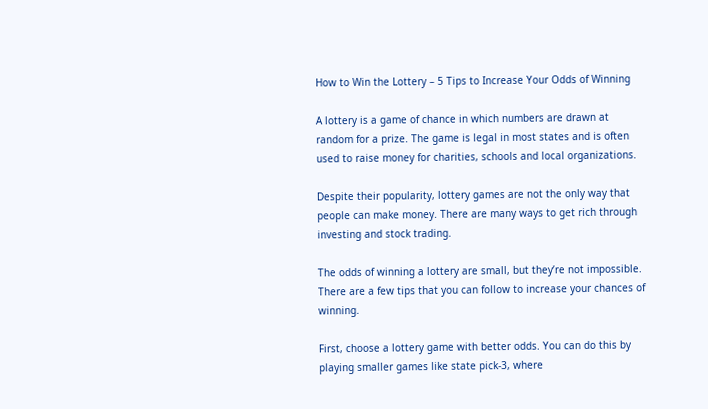How to Win the Lottery – 5 Tips to Increase Your Odds of Winning

A lottery is a game of chance in which numbers are drawn at random for a prize. The game is legal in most states and is often used to raise money for charities, schools and local organizations.

Despite their popularity, lottery games are not the only way that people can make money. There are many ways to get rich through investing and stock trading.

The odds of winning a lottery are small, but they’re not impossible. There are a few tips that you can follow to increase your chances of winning.

First, choose a lottery game with better odds. You can do this by playing smaller games like state pick-3, where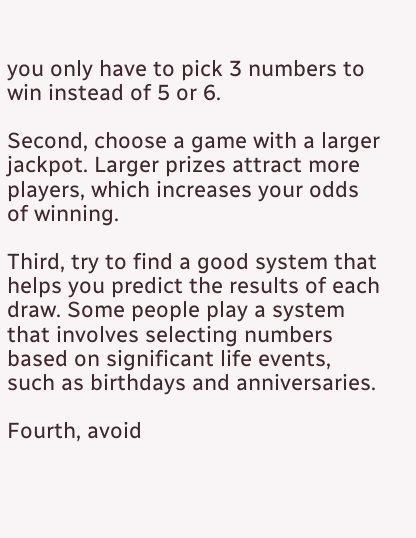you only have to pick 3 numbers to win instead of 5 or 6.

Second, choose a game with a larger jackpot. Larger prizes attract more players, which increases your odds of winning.

Third, try to find a good system that helps you predict the results of each draw. Some people play a system that involves selecting numbers based on significant life events, such as birthdays and anniversaries.

Fourth, avoid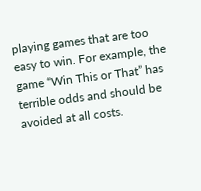playing games that are too easy to win. For example, the game “Win This or That” has terrible odds and should be avoided at all costs.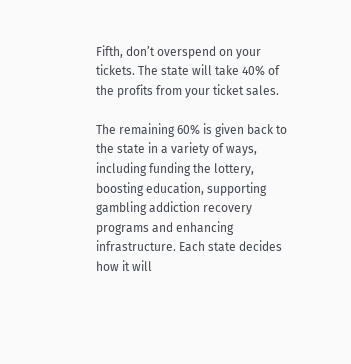Fifth, don’t overspend on your tickets. The state will take 40% of the profits from your ticket sales.

The remaining 60% is given back to the state in a variety of ways, including funding the lottery, boosting education, supporting gambling addiction recovery programs and enhancing infrastructure. Each state decides how it will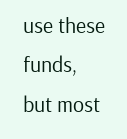use these funds, but most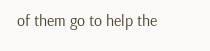of them go to help the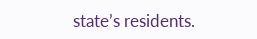state’s residents.